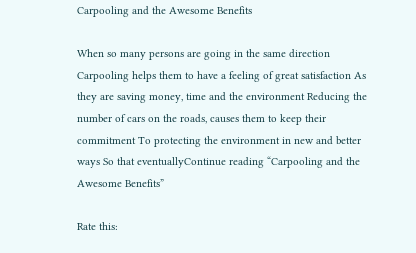Carpooling and the Awesome Benefits

When so many persons are going in the same direction Carpooling helps them to have a feeling of great satisfaction As they are saving money, time and the environment Reducing the number of cars on the roads, causes them to keep their commitment To protecting the environment in new and better ways So that eventuallyContinue reading “Carpooling and the Awesome Benefits”

Rate this: